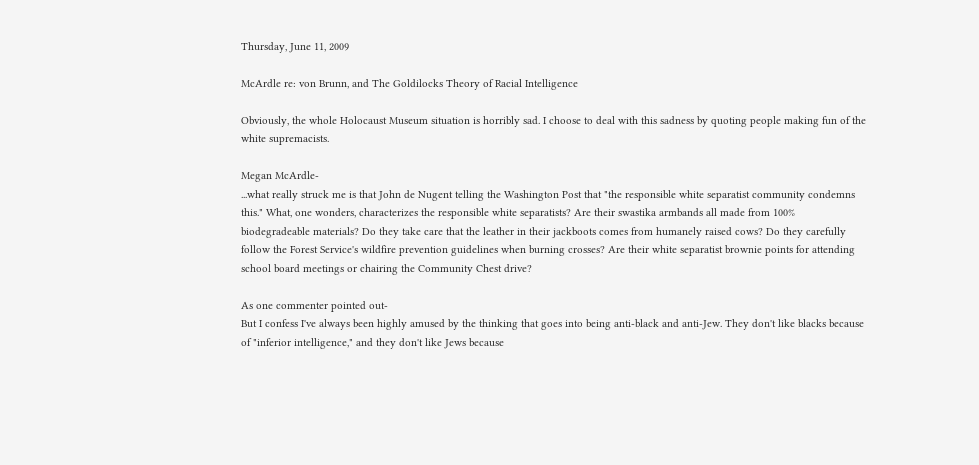Thursday, June 11, 2009

McArdle re: von Brunn, and The Goldilocks Theory of Racial Intelligence

Obviously, the whole Holocaust Museum situation is horribly sad. I choose to deal with this sadness by quoting people making fun of the white supremacists.

Megan McArdle-
...what really struck me is that John de Nugent telling the Washington Post that "the responsible white separatist community condemns this." What, one wonders, characterizes the responsible white separatists? Are their swastika armbands all made from 100% biodegradeable materials? Do they take care that the leather in their jackboots comes from humanely raised cows? Do they carefully follow the Forest Service's wildfire prevention guidelines when burning crosses? Are their white separatist brownie points for attending school board meetings or chairing the Community Chest drive?

As one commenter pointed out-
But I confess I've always been highly amused by the thinking that goes into being anti-black and anti-Jew. They don't like blacks because of "inferior intelligence," and they don't like Jews because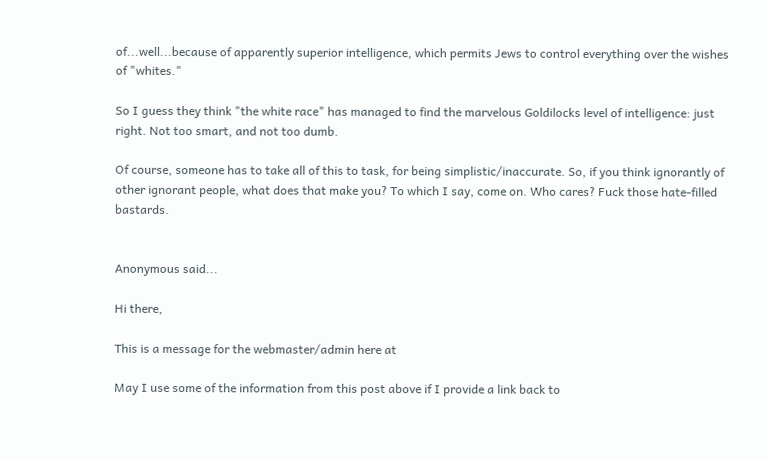of...well...because of apparently superior intelligence, which permits Jews to control everything over the wishes of "whites."

So I guess they think "the white race" has managed to find the marvelous Goldilocks level of intelligence: just right. Not too smart, and not too dumb.

Of course, someone has to take all of this to task, for being simplistic/inaccurate. So, if you think ignorantly of other ignorant people, what does that make you? To which I say, come on. Who cares? Fuck those hate-filled bastards.


Anonymous said...

Hi there,

This is a message for the webmaster/admin here at

May I use some of the information from this post above if I provide a link back to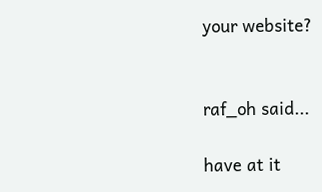your website?


raf_oh said...

have at it